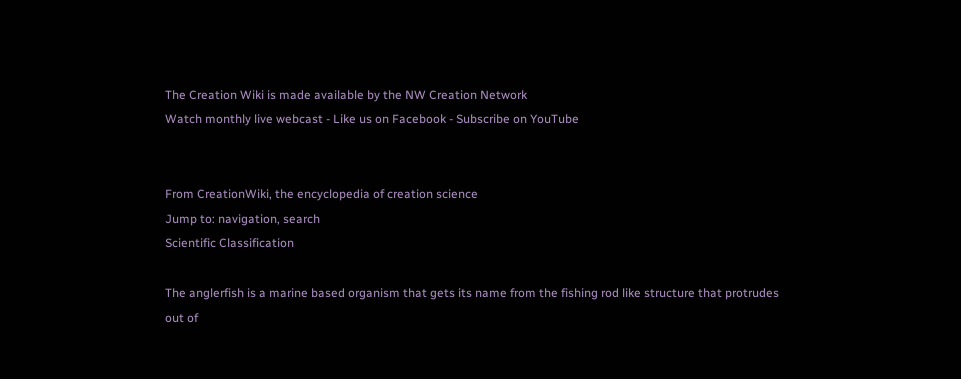The Creation Wiki is made available by the NW Creation Network
Watch monthly live webcast - Like us on Facebook - Subscribe on YouTube


From CreationWiki, the encyclopedia of creation science
Jump to: navigation, search
Scientific Classification

The anglerfish is a marine based organism that gets its name from the fishing rod like structure that protrudes out of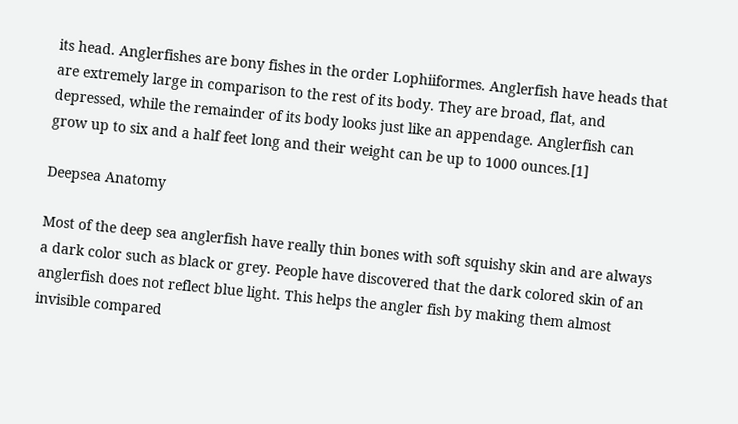its head. Anglerfishes are bony fishes in the order Lophiiformes. Anglerfish have heads that are extremely large in comparison to the rest of its body. They are broad, flat, and depressed, while the remainder of its body looks just like an appendage. Anglerfish can grow up to six and a half feet long and their weight can be up to 1000 ounces.[1]

Deepsea Anatomy

Most of the deep sea anglerfish have really thin bones with soft squishy skin and are always a dark color such as black or grey. People have discovered that the dark colored skin of an anglerfish does not reflect blue light. This helps the angler fish by making them almost invisible compared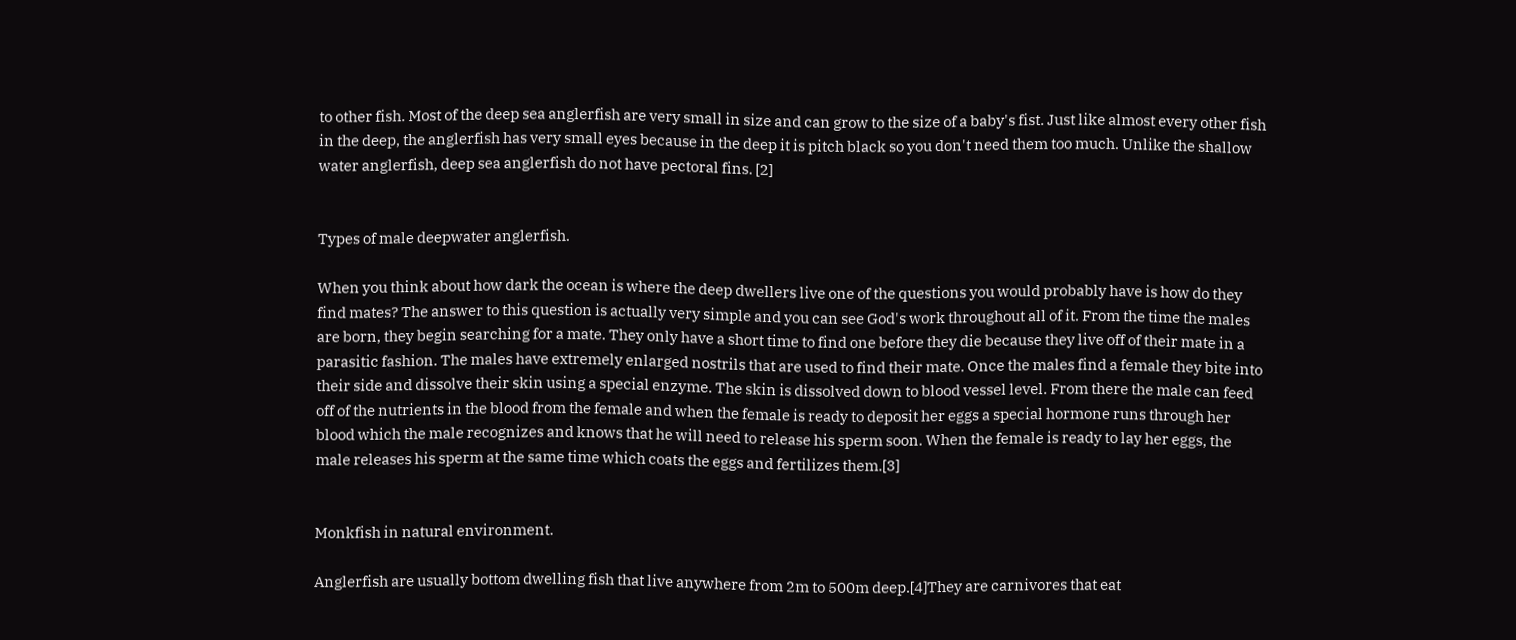to other fish. Most of the deep sea anglerfish are very small in size and can grow to the size of a baby's fist. Just like almost every other fish in the deep, the anglerfish has very small eyes because in the deep it is pitch black so you don't need them too much. Unlike the shallow water anglerfish, deep sea anglerfish do not have pectoral fins. [2]


Types of male deepwater anglerfish.

When you think about how dark the ocean is where the deep dwellers live one of the questions you would probably have is how do they find mates? The answer to this question is actually very simple and you can see God's work throughout all of it. From the time the males are born, they begin searching for a mate. They only have a short time to find one before they die because they live off of their mate in a parasitic fashion. The males have extremely enlarged nostrils that are used to find their mate. Once the males find a female they bite into their side and dissolve their skin using a special enzyme. The skin is dissolved down to blood vessel level. From there the male can feed off of the nutrients in the blood from the female and when the female is ready to deposit her eggs a special hormone runs through her blood which the male recognizes and knows that he will need to release his sperm soon. When the female is ready to lay her eggs, the male releases his sperm at the same time which coats the eggs and fertilizes them.[3]


Monkfish in natural environment.

Anglerfish are usually bottom dwelling fish that live anywhere from 2m to 500m deep.[4]They are carnivores that eat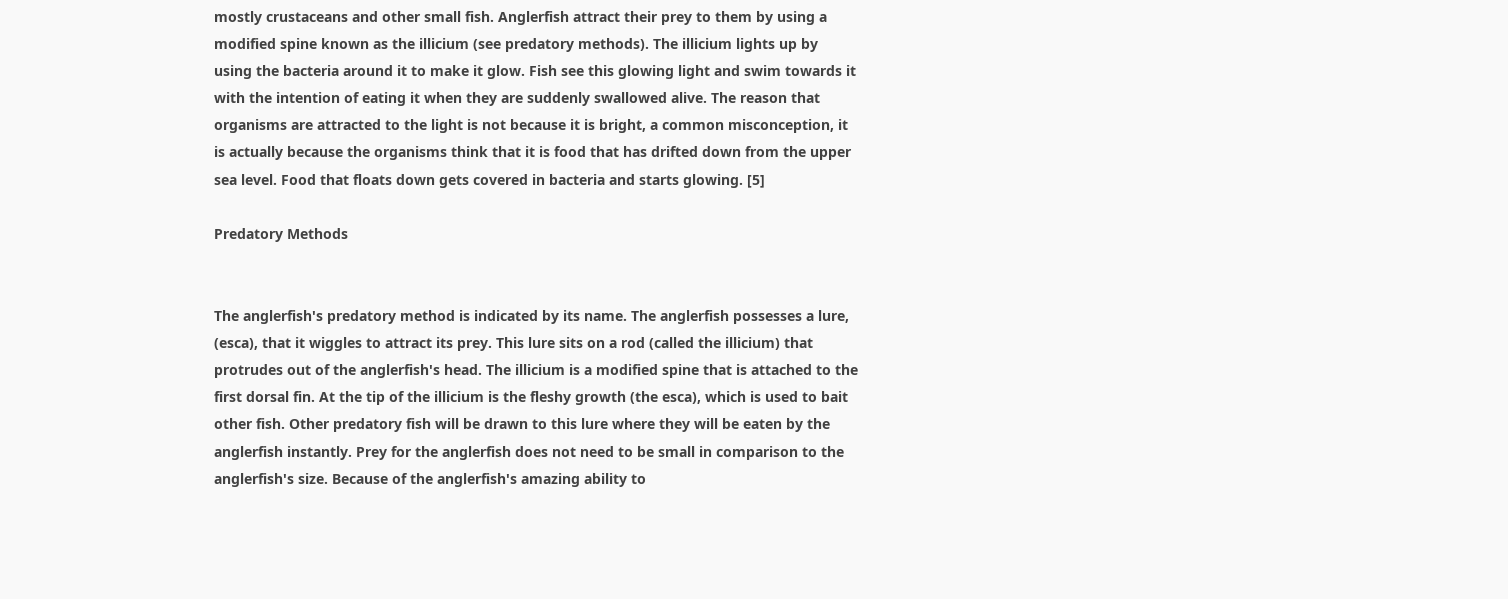mostly crustaceans and other small fish. Anglerfish attract their prey to them by using a modified spine known as the illicium (see predatory methods). The illicium lights up by using the bacteria around it to make it glow. Fish see this glowing light and swim towards it with the intention of eating it when they are suddenly swallowed alive. The reason that organisms are attracted to the light is not because it is bright, a common misconception, it is actually because the organisms think that it is food that has drifted down from the upper sea level. Food that floats down gets covered in bacteria and starts glowing. [5]

Predatory Methods


The anglerfish's predatory method is indicated by its name. The anglerfish possesses a lure, (esca), that it wiggles to attract its prey. This lure sits on a rod (called the illicium) that protrudes out of the anglerfish's head. The illicium is a modified spine that is attached to the first dorsal fin. At the tip of the illicium is the fleshy growth (the esca), which is used to bait other fish. Other predatory fish will be drawn to this lure where they will be eaten by the anglerfish instantly. Prey for the anglerfish does not need to be small in comparison to the anglerfish's size. Because of the anglerfish's amazing ability to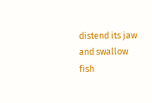distend its jaw and swallow fish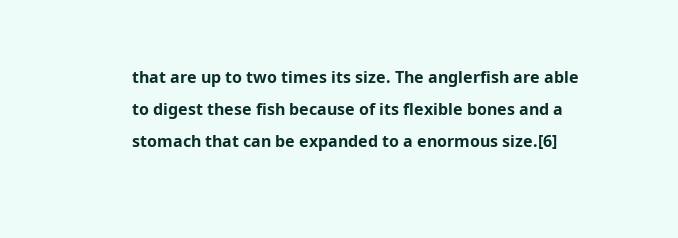that are up to two times its size. The anglerfish are able to digest these fish because of its flexible bones and a stomach that can be expanded to a enormous size.[6]